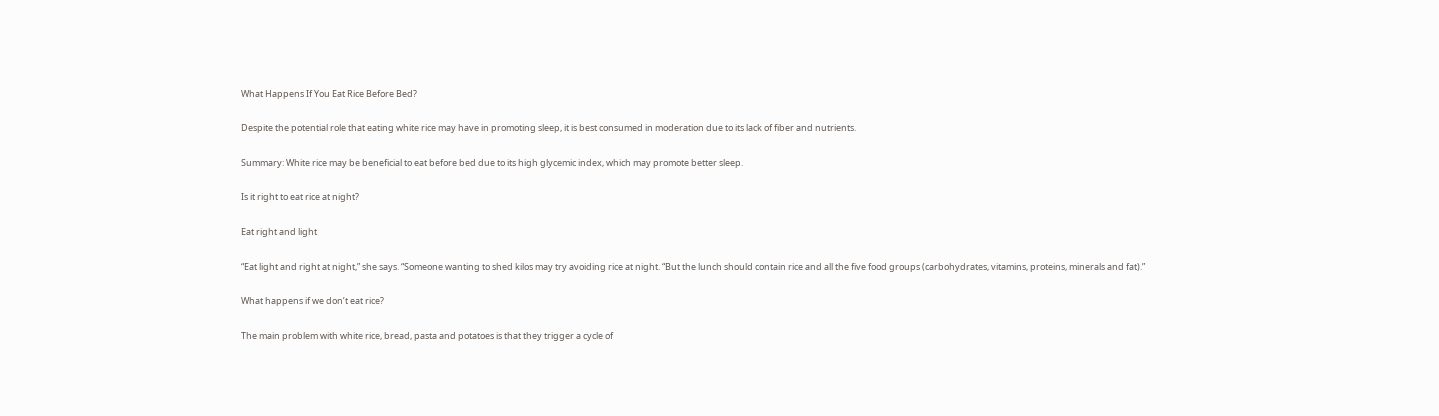What Happens If You Eat Rice Before Bed?

Despite the potential role that eating white rice may have in promoting sleep, it is best consumed in moderation due to its lack of fiber and nutrients.

Summary: White rice may be beneficial to eat before bed due to its high glycemic index, which may promote better sleep.

Is it right to eat rice at night?

Eat right and light

“Eat light and right at night,” she says. “Someone wanting to shed kilos may try avoiding rice at night. “But the lunch should contain rice and all the five food groups (carbohydrates, vitamins, proteins, minerals and fat).”

What happens if we don’t eat rice?

The main problem with white rice, bread, pasta and potatoes is that they trigger a cycle of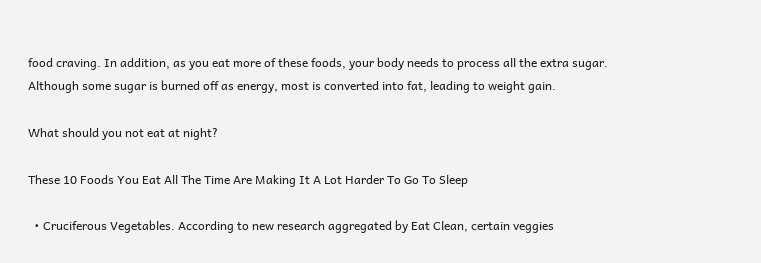food craving. In addition, as you eat more of these foods, your body needs to process all the extra sugar. Although some sugar is burned off as energy, most is converted into fat, leading to weight gain.

What should you not eat at night?

These 10 Foods You Eat All The Time Are Making It A Lot Harder To Go To Sleep

  • Cruciferous Vegetables. According to new research aggregated by Eat Clean, certain veggies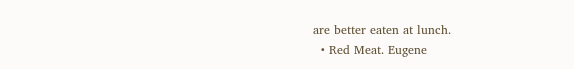are better eaten at lunch.
  • Red Meat. Eugene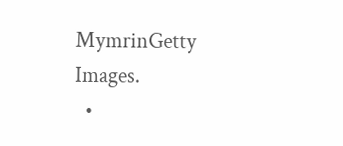MymrinGetty Images.
  •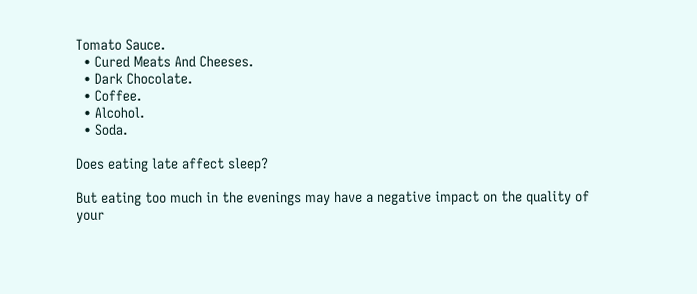Tomato Sauce.
  • Cured Meats And Cheeses.
  • Dark Chocolate.
  • Coffee.
  • Alcohol.
  • Soda.

Does eating late affect sleep?

But eating too much in the evenings may have a negative impact on the quality of your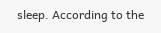sleep. According to the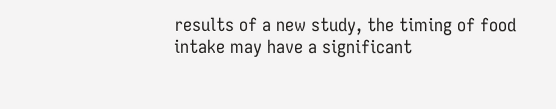results of a new study, the timing of food intake may have a significant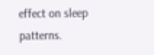effect on sleep patterns.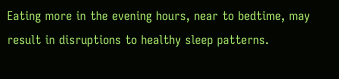Eating more in the evening hours, near to bedtime, may result in disruptions to healthy sleep patterns.